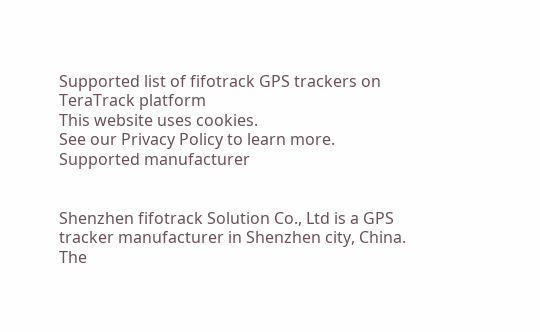Supported list of fifotrack GPS trackers on TeraTrack platform
This website uses cookies.
See our Privacy Policy to learn more.
Supported manufacturer


Shenzhen fifotrack Solution Co., Ltd is a GPS tracker manufacturer in Shenzhen city, China. The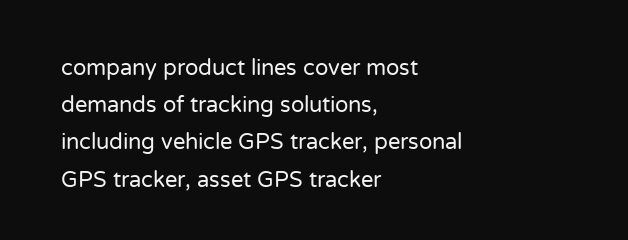company product lines cover most demands of tracking solutions, including vehicle GPS tracker, personal GPS tracker, asset GPS tracker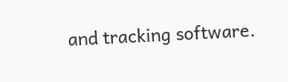and tracking software.